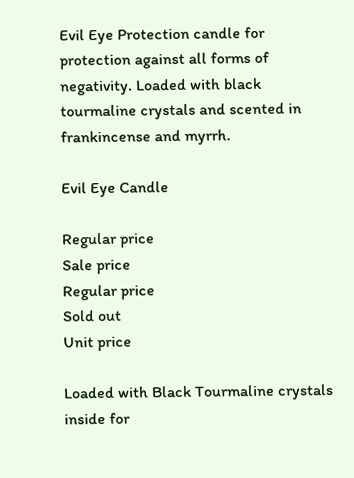Evil Eye Protection candle for protection against all forms of negativity. Loaded with black tourmaline crystals and scented in frankincense and myrrh.

Evil Eye Candle

Regular price
Sale price
Regular price
Sold out
Unit price

Loaded with Black Tourmaline crystals inside for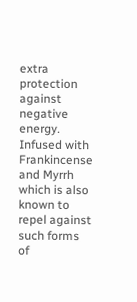extra protection against negative energy. Infused with Frankincense and Myrrh which is also known to repel against such forms of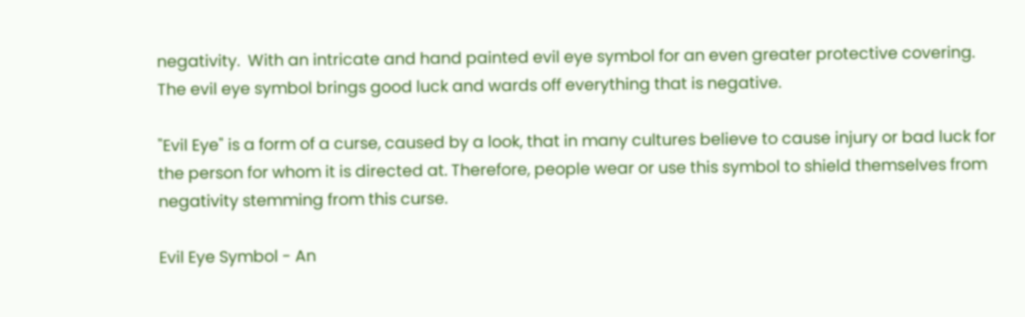negativity.  With an intricate and hand painted evil eye symbol for an even greater protective covering. The evil eye symbol brings good luck and wards off everything that is negative.

"Evil Eye" is a form of a curse, caused by a look, that in many cultures believe to cause injury or bad luck for the person for whom it is directed at. Therefore, people wear or use this symbol to shield themselves from negativity stemming from this curse.

Evil Eye Symbol - An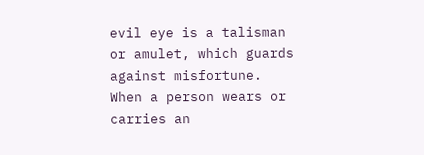evil eye is a talisman or amulet, which guards against misfortune.  When a person wears or carries an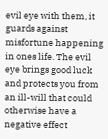evil eye with them, it guards against misfortune happening in ones life. The evil eye brings good luck and protects you from an ill-will that could otherwise have a negative effect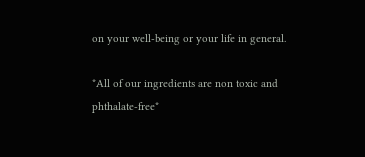on your well-being or your life in general.

*All of our ingredients are non toxic and phthalate-free*